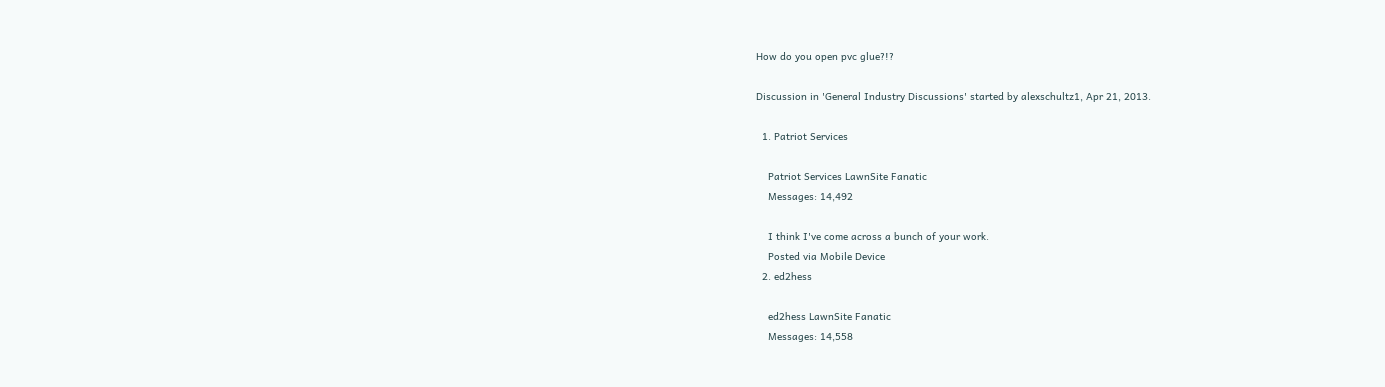How do you open pvc glue?!?

Discussion in 'General Industry Discussions' started by alexschultz1, Apr 21, 2013.

  1. Patriot Services

    Patriot Services LawnSite Fanatic
    Messages: 14,492

    I think I've come across a bunch of your work.
    Posted via Mobile Device
  2. ed2hess

    ed2hess LawnSite Fanatic
    Messages: 14,558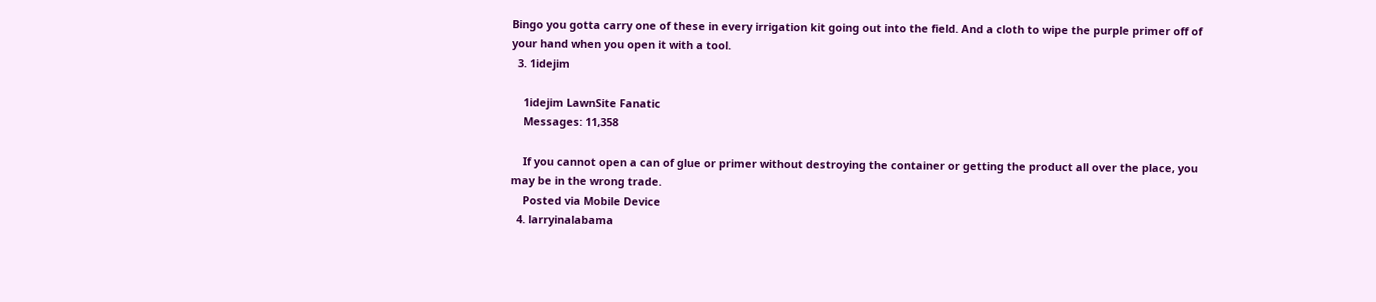Bingo you gotta carry one of these in every irrigation kit going out into the field. And a cloth to wipe the purple primer off of your hand when you open it with a tool.
  3. 1idejim

    1idejim LawnSite Fanatic
    Messages: 11,358

    If you cannot open a can of glue or primer without destroying the container or getting the product all over the place, you may be in the wrong trade.
    Posted via Mobile Device
  4. larryinalabama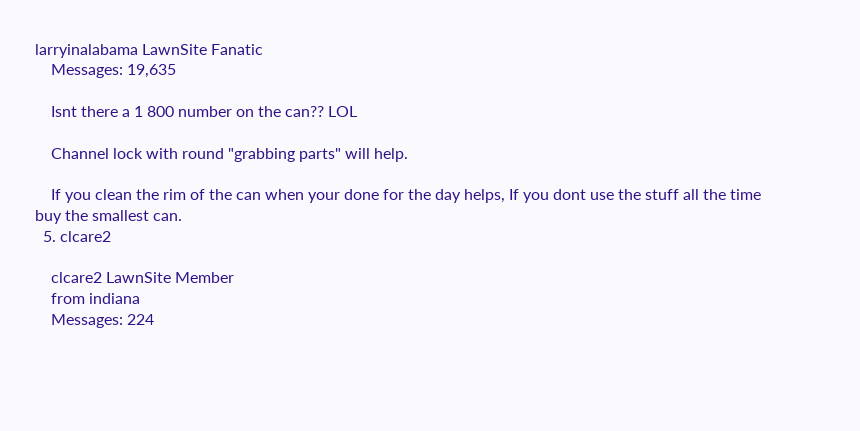larryinalabama LawnSite Fanatic
    Messages: 19,635

    Isnt there a 1 800 number on the can?? LOL

    Channel lock with round "grabbing parts" will help.

    If you clean the rim of the can when your done for the day helps, If you dont use the stuff all the time buy the smallest can.
  5. clcare2

    clcare2 LawnSite Member
    from indiana
    Messages: 224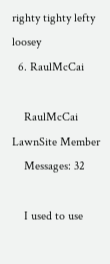righty tighty lefty loosey
  6. RaulMcCai

    RaulMcCai LawnSite Member
    Messages: 32

    I used to use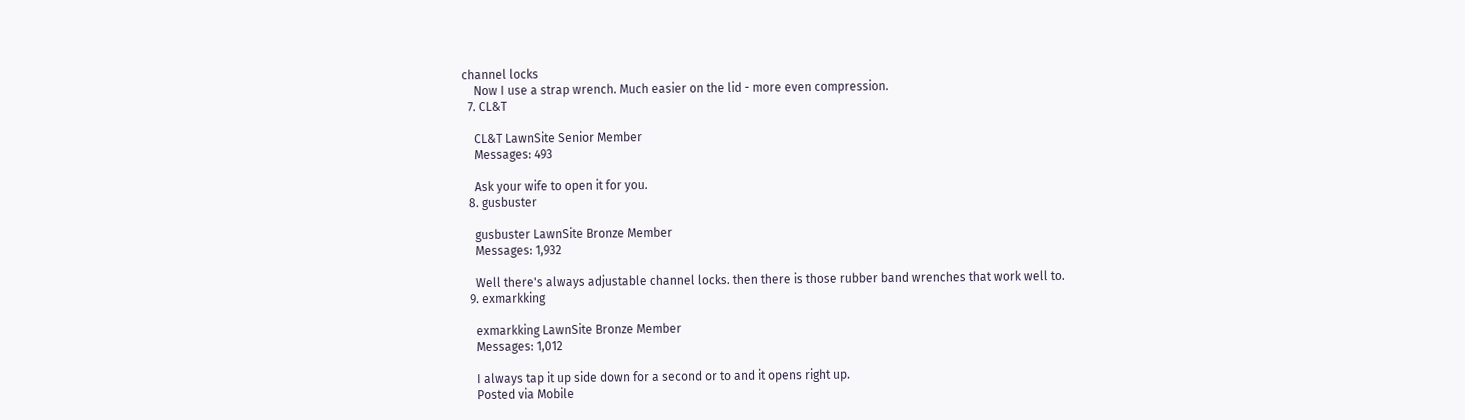channel locks
    Now I use a strap wrench. Much easier on the lid - more even compression.
  7. CL&T

    CL&T LawnSite Senior Member
    Messages: 493

    Ask your wife to open it for you.
  8. gusbuster

    gusbuster LawnSite Bronze Member
    Messages: 1,932

    Well there's always adjustable channel locks. then there is those rubber band wrenches that work well to.
  9. exmarkking

    exmarkking LawnSite Bronze Member
    Messages: 1,012

    I always tap it up side down for a second or to and it opens right up.
    Posted via Mobile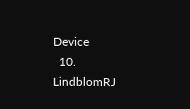Device
  10. LindblomRJ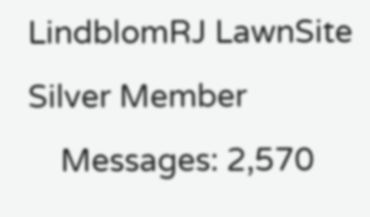LindblomRJ LawnSite Silver Member
    Messages: 2,570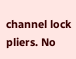channel lock pliers. No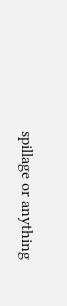spillage or anything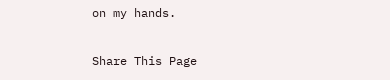on my hands.

Share This Page